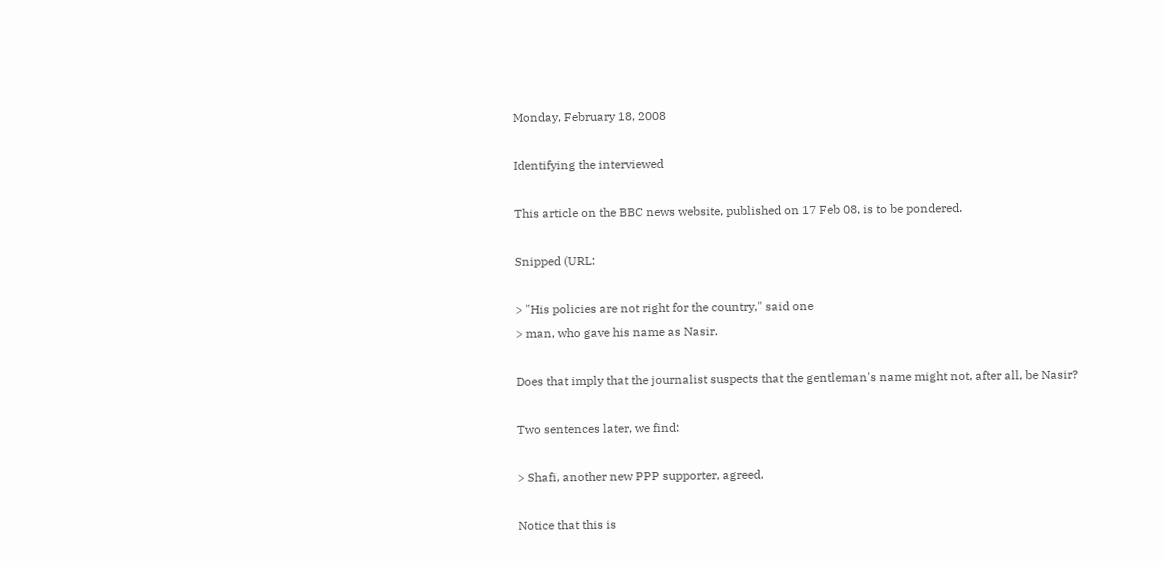Monday, February 18, 2008

Identifying the interviewed

This article on the BBC news website, published on 17 Feb 08, is to be pondered.

Snipped (URL:

> "His policies are not right for the country," said one
> man, who gave his name as Nasir.

Does that imply that the journalist suspects that the gentleman's name might not, after all, be Nasir?

Two sentences later, we find:

> Shafi, another new PPP supporter, agreed.

Notice that this is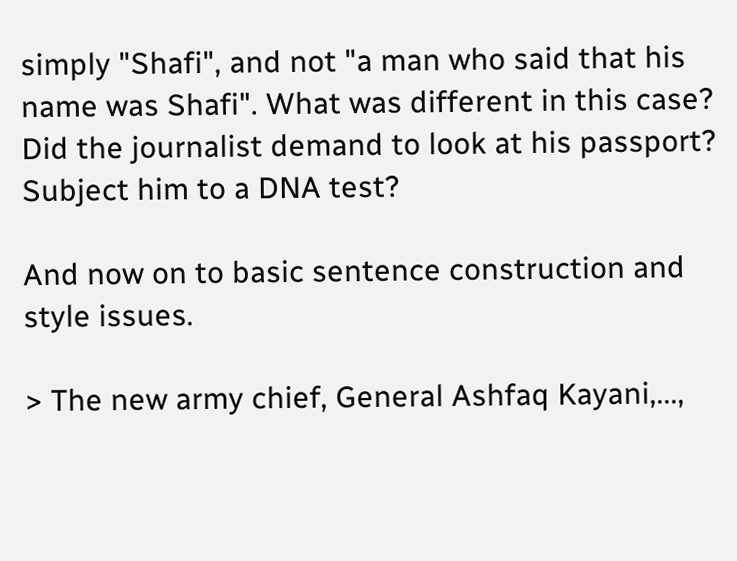simply "Shafi", and not "a man who said that his name was Shafi". What was different in this case? Did the journalist demand to look at his passport? Subject him to a DNA test?

And now on to basic sentence construction and style issues.

> The new army chief, General Ashfaq Kayani,...,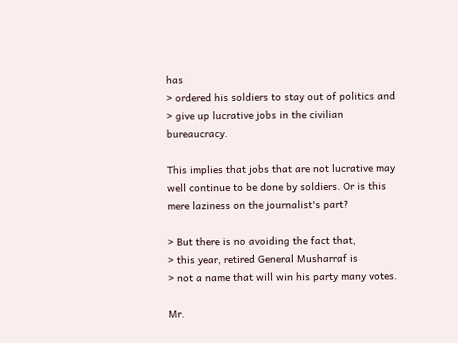has
> ordered his soldiers to stay out of politics and
> give up lucrative jobs in the civilian bureaucracy.

This implies that jobs that are not lucrative may well continue to be done by soldiers. Or is this mere laziness on the journalist's part?

> But there is no avoiding the fact that,
> this year, retired General Musharraf is
> not a name that will win his party many votes.

Mr.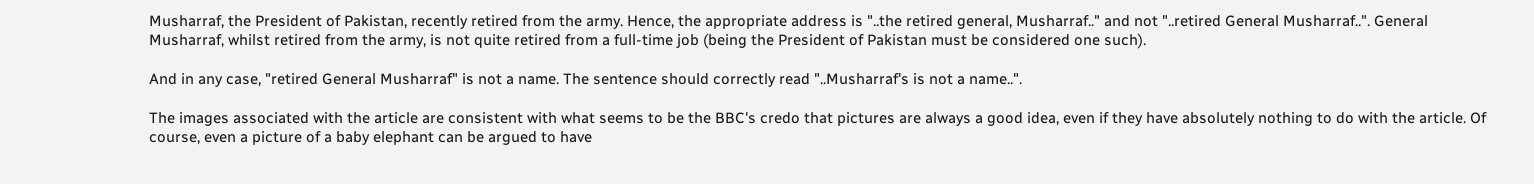Musharraf, the President of Pakistan, recently retired from the army. Hence, the appropriate address is "..the retired general, Musharraf.." and not "..retired General Musharraf..". General Musharraf, whilst retired from the army, is not quite retired from a full-time job (being the President of Pakistan must be considered one such).

And in any case, "retired General Musharraf" is not a name. The sentence should correctly read "..Musharraf's is not a name..".

The images associated with the article are consistent with what seems to be the BBC's credo that pictures are always a good idea, even if they have absolutely nothing to do with the article. Of course, even a picture of a baby elephant can be argued to have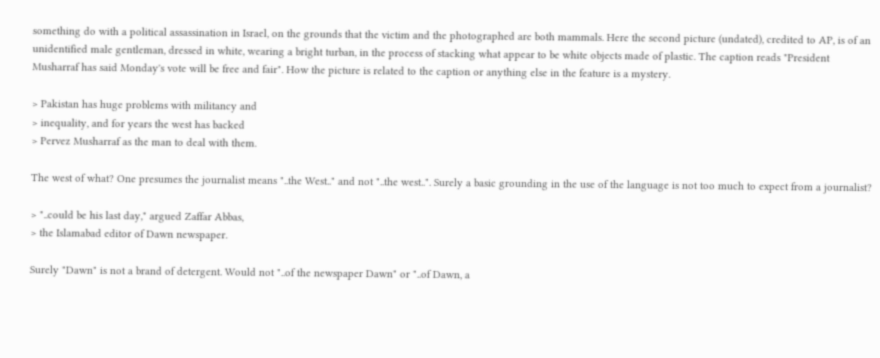something do with a political assassination in Israel, on the grounds that the victim and the photographed are both mammals. Here the second picture (undated), credited to AP, is of an unidentified male gentleman, dressed in white, wearing a bright turban, in the process of stacking what appear to be white objects made of plastic. The caption reads "President Musharraf has said Monday's vote will be free and fair". How the picture is related to the caption or anything else in the feature is a mystery.

> Pakistan has huge problems with militancy and
> inequality, and for years the west has backed
> Pervez Musharraf as the man to deal with them.

The west of what? One presumes the journalist means "..the West.." and not "..the west..". Surely a basic grounding in the use of the language is not too much to expect from a journalist?

> "..could be his last day," argued Zaffar Abbas,
> the Islamabad editor of Dawn newspaper.

Surely "Dawn" is not a brand of detergent. Would not "..of the newspaper Dawn" or "..of Dawn, a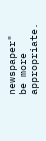newspaper" be more appropriate.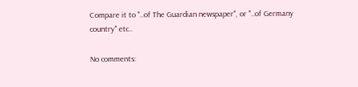Compare it to "..of The Guardian newspaper", or "..of Germany country" etc..

No comments: